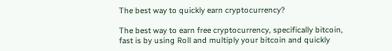The best way to quickly earn cryptocurrency?

The best way to earn free cryptocurrency, specifically bitcoin, fast is by using Roll and multiply your bitcoin and quickly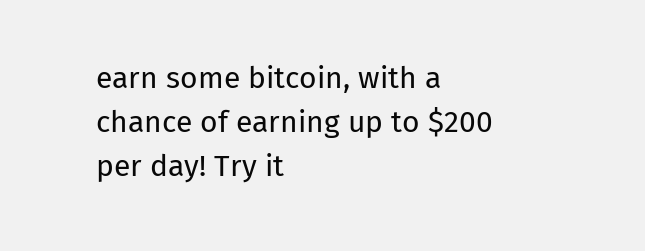earn some bitcoin, with a chance of earning up to $200 per day! Try it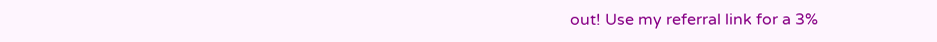out! Use my referral link for a 3%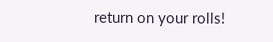return on your rolls!